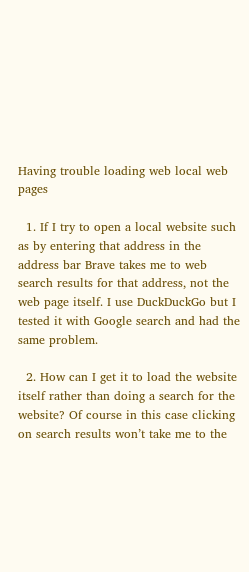Having trouble loading web local web pages

  1. If I try to open a local website such as by entering that address in the address bar Brave takes me to web search results for that address, not the web page itself. I use DuckDuckGo but I tested it with Google search and had the same problem.

  2. How can I get it to load the website itself rather than doing a search for the website? Of course in this case clicking on search results won’t take me to the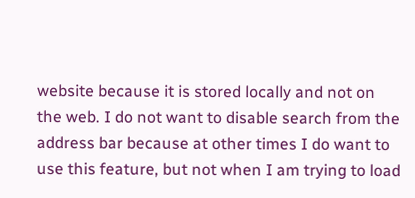website because it is stored locally and not on the web. I do not want to disable search from the address bar because at other times I do want to use this feature, but not when I am trying to load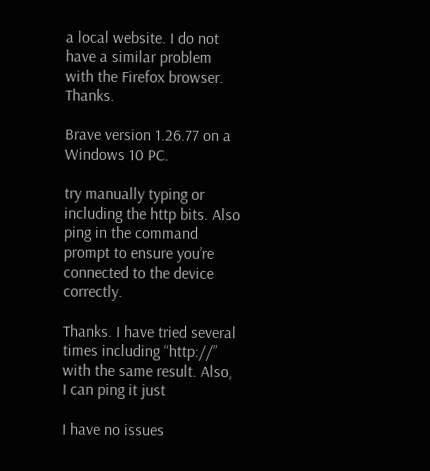a local website. I do not have a similar problem with the Firefox browser. Thanks.

Brave version 1.26.77 on a Windows 10 PC.

try manually typing or including the http bits. Also ping in the command prompt to ensure you’re connected to the device correctly.

Thanks. I have tried several times including “http://” with the same result. Also, I can ping it just

I have no issues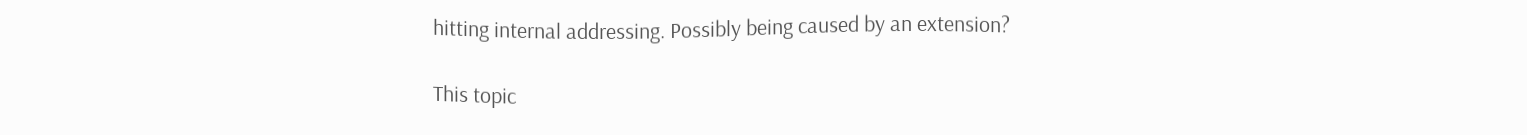hitting internal addressing. Possibly being caused by an extension?

This topic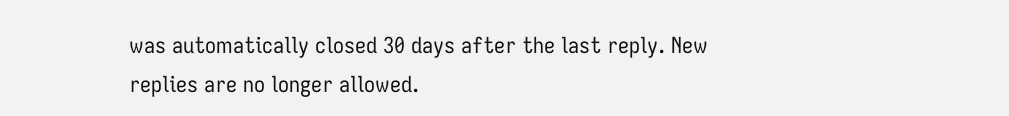was automatically closed 30 days after the last reply. New replies are no longer allowed.